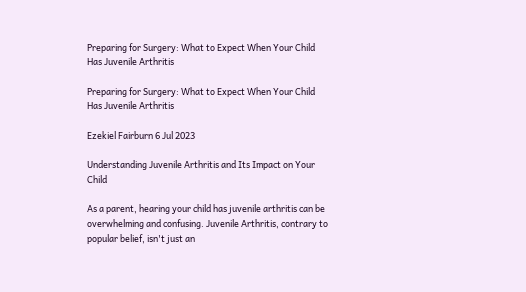Preparing for Surgery: What to Expect When Your Child Has Juvenile Arthritis

Preparing for Surgery: What to Expect When Your Child Has Juvenile Arthritis

Ezekiel Fairburn 6 Jul 2023

Understanding Juvenile Arthritis and Its Impact on Your Child

As a parent, hearing your child has juvenile arthritis can be overwhelming and confusing. Juvenile Arthritis, contrary to popular belief, isn't just an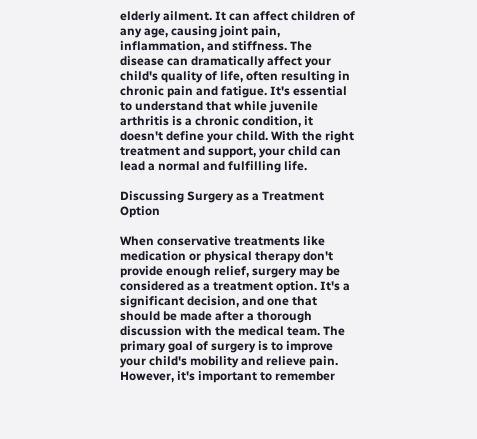elderly ailment. It can affect children of any age, causing joint pain, inflammation, and stiffness. The disease can dramatically affect your child's quality of life, often resulting in chronic pain and fatigue. It's essential to understand that while juvenile arthritis is a chronic condition, it doesn't define your child. With the right treatment and support, your child can lead a normal and fulfilling life.

Discussing Surgery as a Treatment Option

When conservative treatments like medication or physical therapy don't provide enough relief, surgery may be considered as a treatment option. It's a significant decision, and one that should be made after a thorough discussion with the medical team. The primary goal of surgery is to improve your child's mobility and relieve pain. However, it's important to remember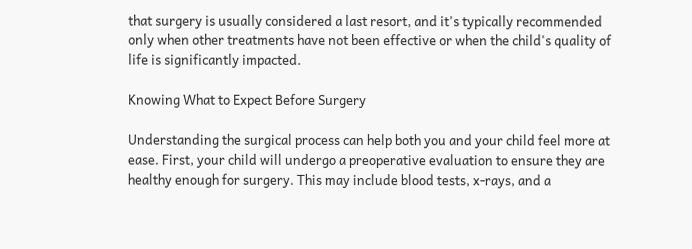that surgery is usually considered a last resort, and it's typically recommended only when other treatments have not been effective or when the child's quality of life is significantly impacted.

Knowing What to Expect Before Surgery

Understanding the surgical process can help both you and your child feel more at ease. First, your child will undergo a preoperative evaluation to ensure they are healthy enough for surgery. This may include blood tests, x-rays, and a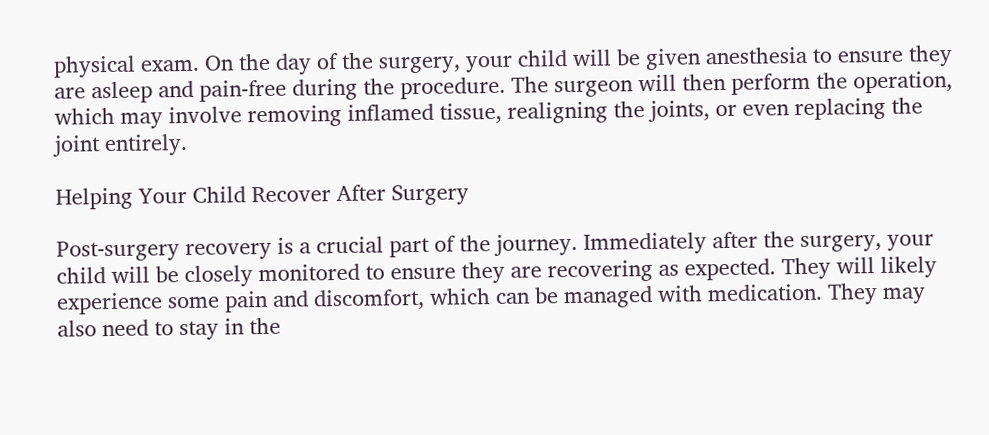physical exam. On the day of the surgery, your child will be given anesthesia to ensure they are asleep and pain-free during the procedure. The surgeon will then perform the operation, which may involve removing inflamed tissue, realigning the joints, or even replacing the joint entirely.

Helping Your Child Recover After Surgery

Post-surgery recovery is a crucial part of the journey. Immediately after the surgery, your child will be closely monitored to ensure they are recovering as expected. They will likely experience some pain and discomfort, which can be managed with medication. They may also need to stay in the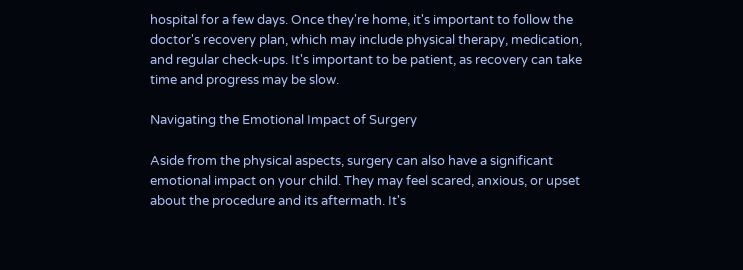hospital for a few days. Once they're home, it's important to follow the doctor's recovery plan, which may include physical therapy, medication, and regular check-ups. It's important to be patient, as recovery can take time and progress may be slow.

Navigating the Emotional Impact of Surgery

Aside from the physical aspects, surgery can also have a significant emotional impact on your child. They may feel scared, anxious, or upset about the procedure and its aftermath. It's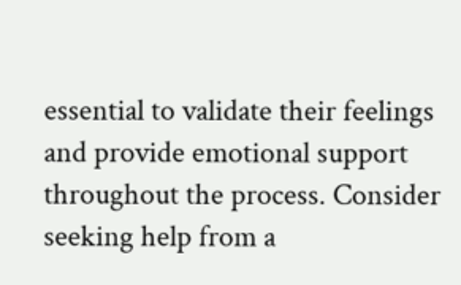essential to validate their feelings and provide emotional support throughout the process. Consider seeking help from a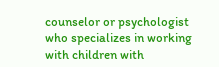counselor or psychologist who specializes in working with children with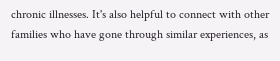chronic illnesses. It's also helpful to connect with other families who have gone through similar experiences, as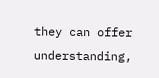they can offer understanding,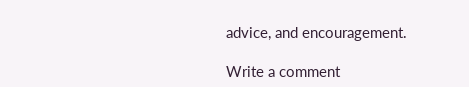advice, and encouragement.

Write a comment